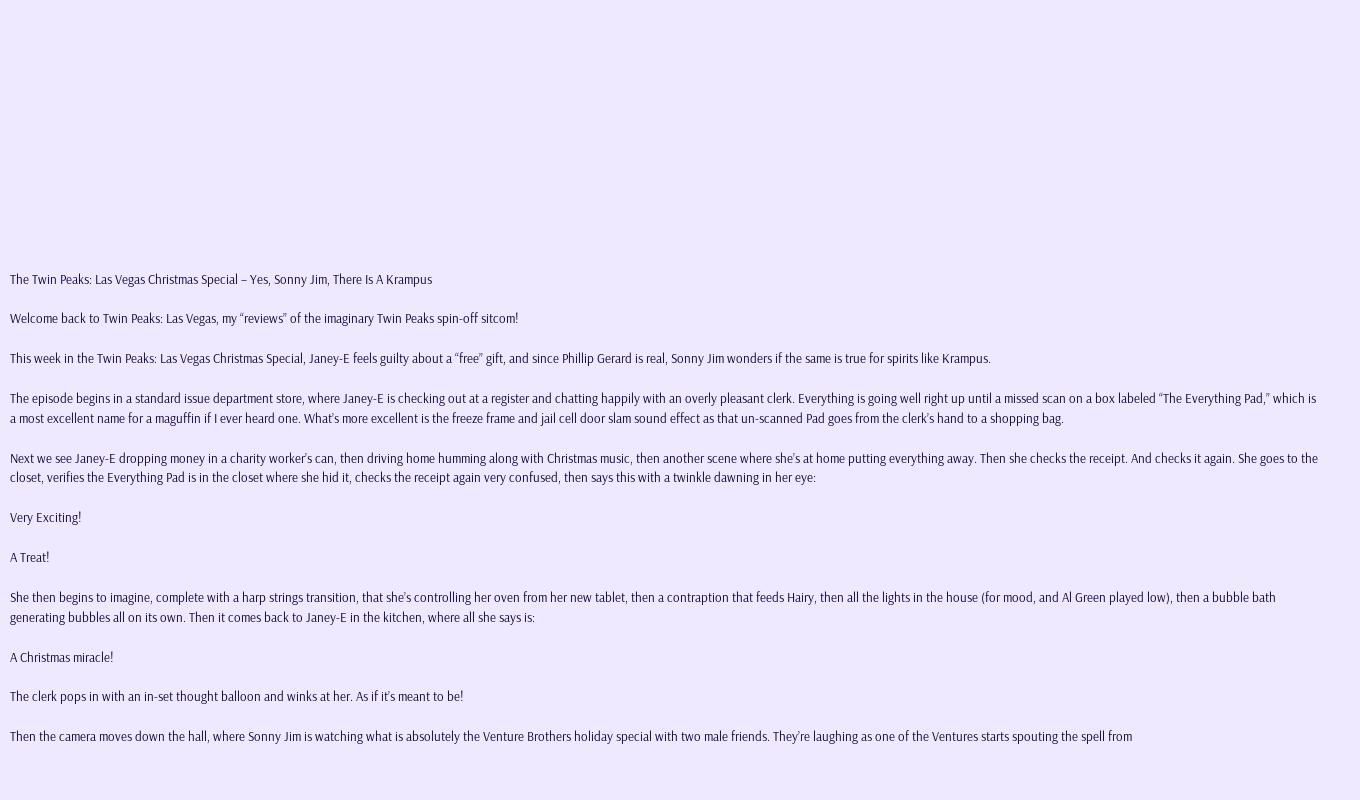The Twin Peaks: Las Vegas Christmas Special – Yes, Sonny Jim, There Is A Krampus

Welcome back to Twin Peaks: Las Vegas, my “reviews” of the imaginary Twin Peaks spin-off sitcom!

This week in the Twin Peaks: Las Vegas Christmas Special, Janey-E feels guilty about a “free” gift, and since Phillip Gerard is real, Sonny Jim wonders if the same is true for spirits like Krampus.

The episode begins in a standard issue department store, where Janey-E is checking out at a register and chatting happily with an overly pleasant clerk. Everything is going well right up until a missed scan on a box labeled “The Everything Pad,” which is a most excellent name for a maguffin if I ever heard one. What’s more excellent is the freeze frame and jail cell door slam sound effect as that un-scanned Pad goes from the clerk’s hand to a shopping bag.

Next we see Janey-E dropping money in a charity worker’s can, then driving home humming along with Christmas music, then another scene where she’s at home putting everything away. Then she checks the receipt. And checks it again. She goes to the closet, verifies the Everything Pad is in the closet where she hid it, checks the receipt again very confused, then says this with a twinkle dawning in her eye:

Very Exciting!

A Treat!

She then begins to imagine, complete with a harp strings transition, that she’s controlling her oven from her new tablet, then a contraption that feeds Hairy, then all the lights in the house (for mood, and Al Green played low), then a bubble bath generating bubbles all on its own. Then it comes back to Janey-E in the kitchen, where all she says is:

A Christmas miracle!

The clerk pops in with an in-set thought balloon and winks at her. As if it’s meant to be!

Then the camera moves down the hall, where Sonny Jim is watching what is absolutely the Venture Brothers holiday special with two male friends. They’re laughing as one of the Ventures starts spouting the spell from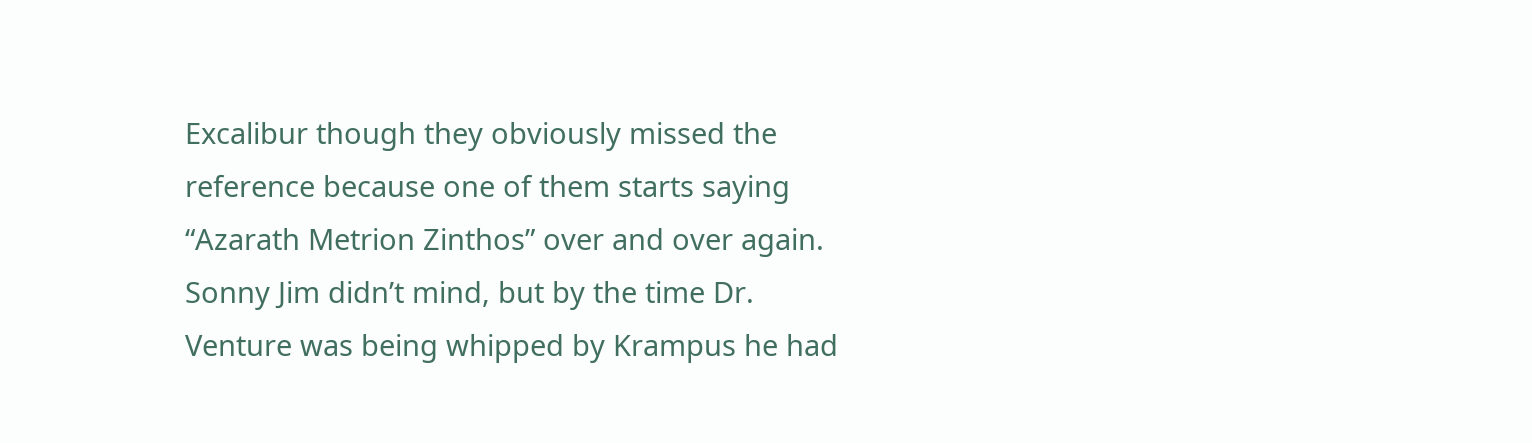Excalibur though they obviously missed the reference because one of them starts saying “Azarath Metrion Zinthos” over and over again. Sonny Jim didn’t mind, but by the time Dr. Venture was being whipped by Krampus he had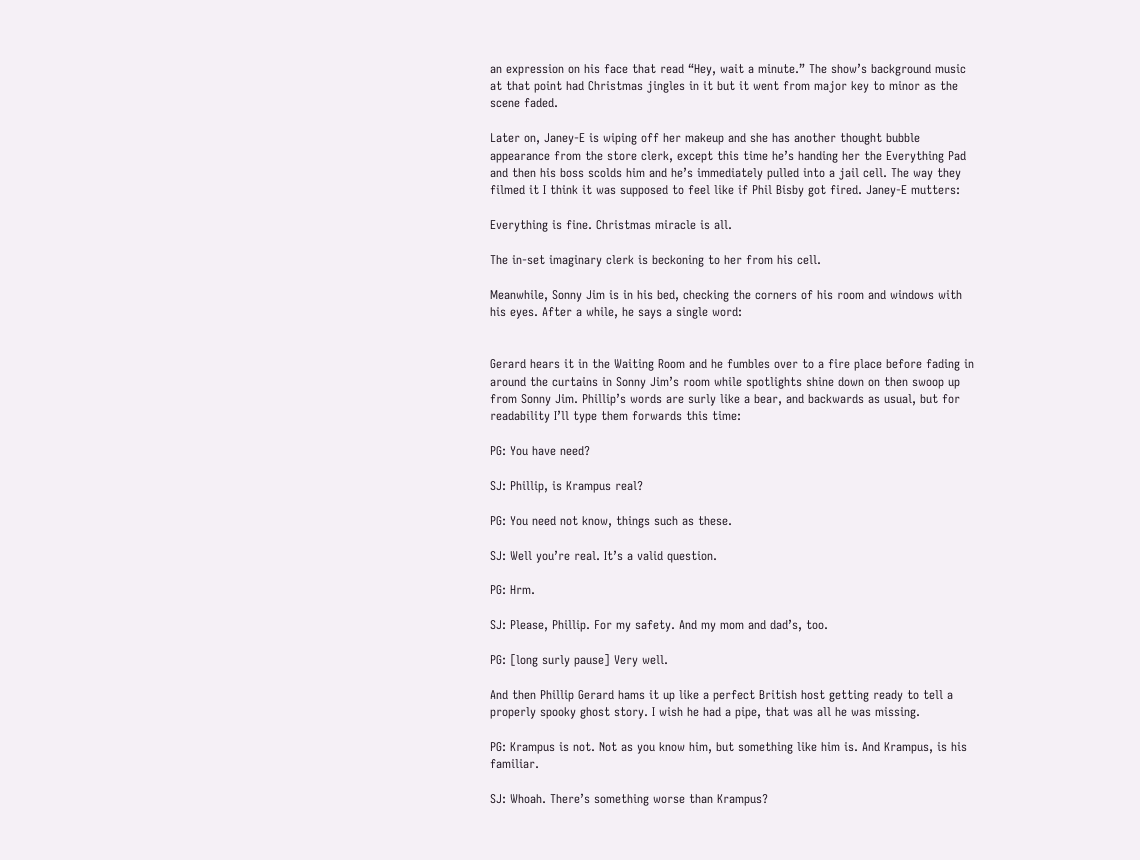an expression on his face that read “Hey, wait a minute.” The show’s background music at that point had Christmas jingles in it but it went from major key to minor as the scene faded.

Later on, Janey-E is wiping off her makeup and she has another thought bubble appearance from the store clerk, except this time he’s handing her the Everything Pad and then his boss scolds him and he’s immediately pulled into a jail cell. The way they filmed it I think it was supposed to feel like if Phil Bisby got fired. Janey-E mutters:

Everything is fine. Christmas miracle is all.

The in-set imaginary clerk is beckoning to her from his cell.

Meanwhile, Sonny Jim is in his bed, checking the corners of his room and windows with his eyes. After a while, he says a single word:


Gerard hears it in the Waiting Room and he fumbles over to a fire place before fading in around the curtains in Sonny Jim’s room while spotlights shine down on then swoop up from Sonny Jim. Phillip’s words are surly like a bear, and backwards as usual, but for readability I’ll type them forwards this time:

PG: You have need?

SJ: Phillip, is Krampus real?

PG: You need not know, things such as these.

SJ: Well you’re real. It’s a valid question.

PG: Hrm.

SJ: Please, Phillip. For my safety. And my mom and dad’s, too.

PG: [long surly pause] Very well.

And then Phillip Gerard hams it up like a perfect British host getting ready to tell a properly spooky ghost story. I wish he had a pipe, that was all he was missing.

PG: Krampus is not. Not as you know him, but something like him is. And Krampus, is his familiar.

SJ: Whoah. There’s something worse than Krampus?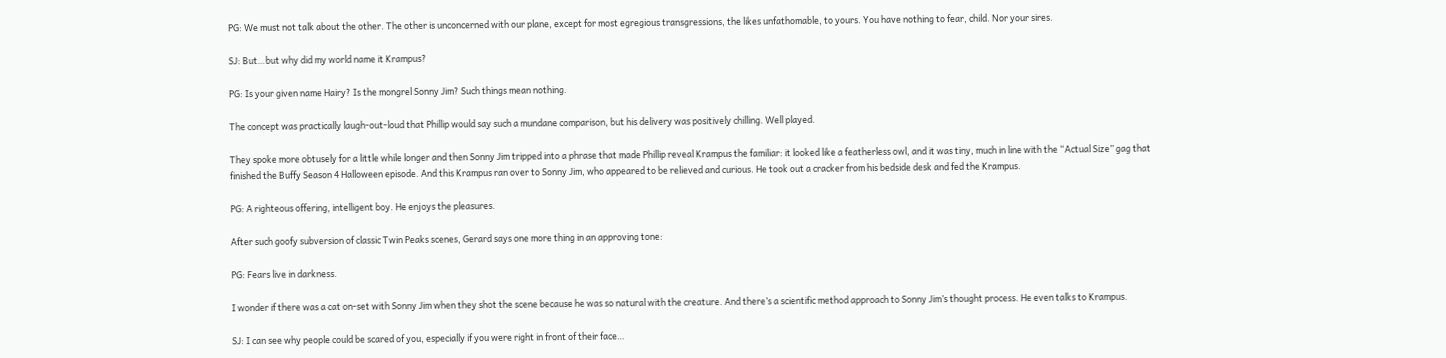PG: We must not talk about the other. The other is unconcerned with our plane, except for most egregious transgressions, the likes unfathomable, to yours. You have nothing to fear, child. Nor your sires.

SJ: But…but why did my world name it Krampus?

PG: Is your given name Hairy? Is the mongrel Sonny Jim? Such things mean nothing.

The concept was practically laugh-out-loud that Phillip would say such a mundane comparison, but his delivery was positively chilling. Well played.

They spoke more obtusely for a little while longer and then Sonny Jim tripped into a phrase that made Phillip reveal Krampus the familiar: it looked like a featherless owl, and it was tiny, much in line with the “Actual Size” gag that finished the Buffy Season 4 Halloween episode. And this Krampus ran over to Sonny Jim, who appeared to be relieved and curious. He took out a cracker from his bedside desk and fed the Krampus.

PG: A righteous offering, intelligent boy. He enjoys the pleasures.

After such goofy subversion of classic Twin Peaks scenes, Gerard says one more thing in an approving tone:

PG: Fears live in darkness.

I wonder if there was a cat on-set with Sonny Jim when they shot the scene because he was so natural with the creature. And there’s a scientific method approach to Sonny Jim’s thought process. He even talks to Krampus.

SJ: I can see why people could be scared of you, especially if you were right in front of their face…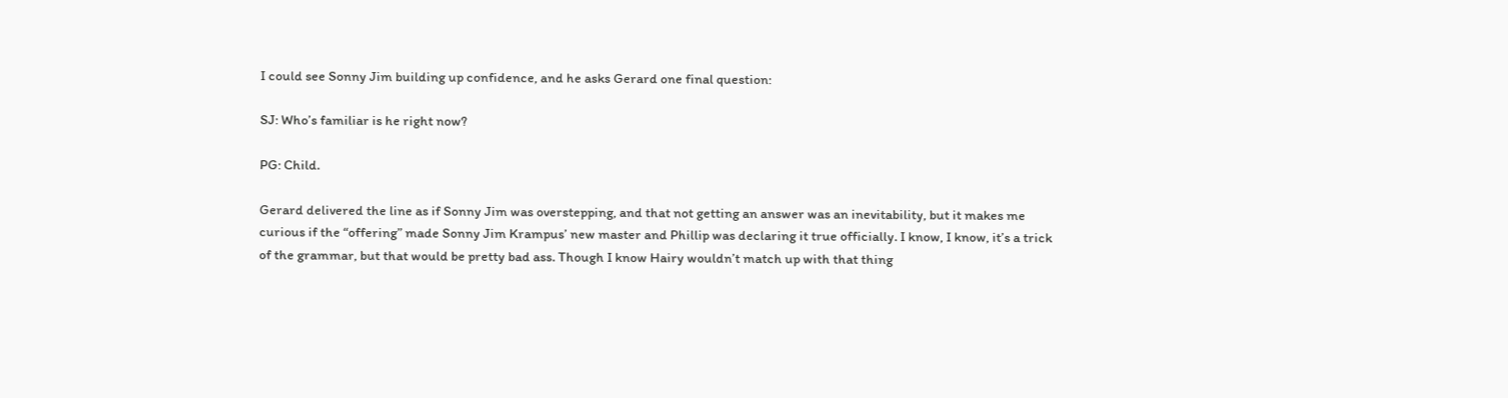I could see Sonny Jim building up confidence, and he asks Gerard one final question:

SJ: Who’s familiar is he right now?

PG: Child.

Gerard delivered the line as if Sonny Jim was overstepping, and that not getting an answer was an inevitability, but it makes me curious if the “offering” made Sonny Jim Krampus’ new master and Phillip was declaring it true officially. I know, I know, it’s a trick of the grammar, but that would be pretty bad ass. Though I know Hairy wouldn’t match up with that thing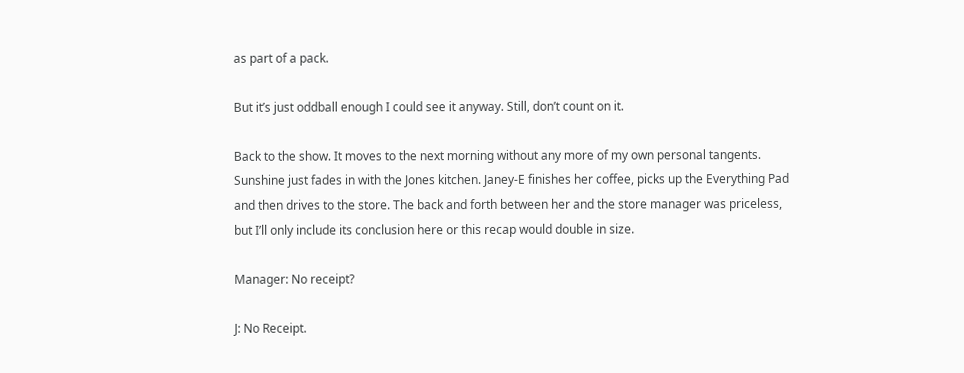as part of a pack.

But it’s just oddball enough I could see it anyway. Still, don’t count on it.

Back to the show. It moves to the next morning without any more of my own personal tangents. Sunshine just fades in with the Jones kitchen. Janey-E finishes her coffee, picks up the Everything Pad and then drives to the store. The back and forth between her and the store manager was priceless, but I’ll only include its conclusion here or this recap would double in size.

Manager: No receipt?

J: No Receipt.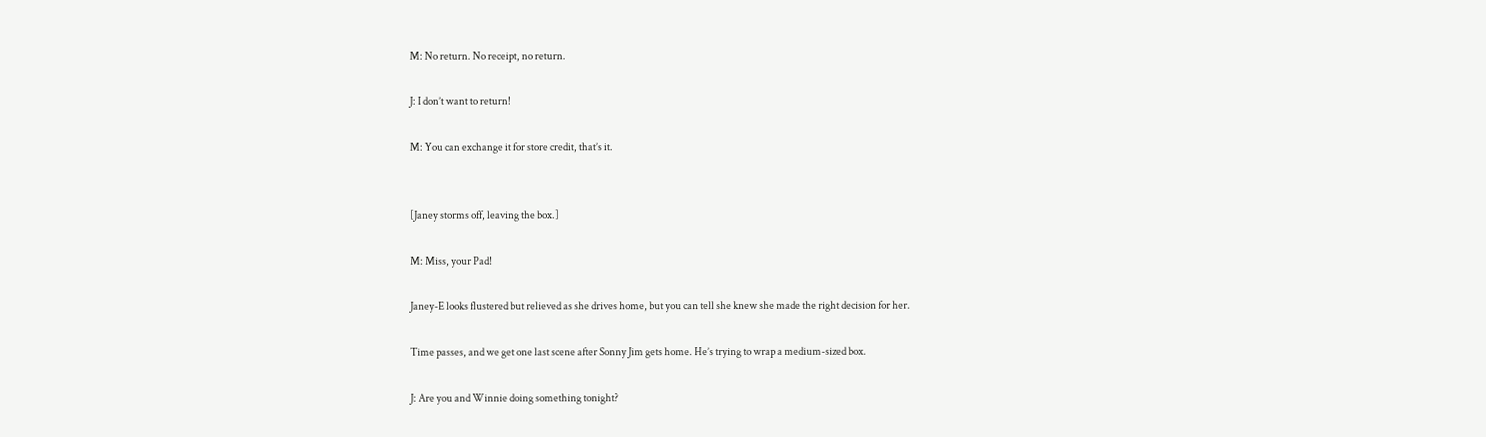M: No return. No receipt, no return.

J: I don’t want to return!

M: You can exchange it for store credit, that’s it.


[Janey storms off, leaving the box.]

M: Miss, your Pad!

Janey-E looks flustered but relieved as she drives home, but you can tell she knew she made the right decision for her.

Time passes, and we get one last scene after Sonny Jim gets home. He’s trying to wrap a medium-sized box.

J: Are you and Winnie doing something tonight?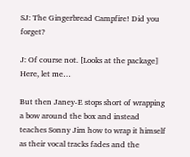SJ: The Gingerbread Campfire! Did you forget?

J: Of course not. [Looks at the package] Here, let me…

But then Janey-E stops short of wrapping a bow around the box and instead teaches Sonny Jim how to wrap it himself as their vocal tracks fades and the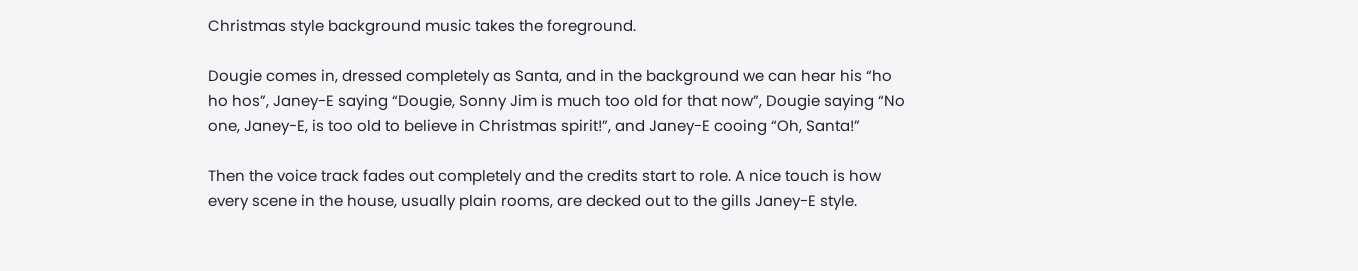Christmas style background music takes the foreground.

Dougie comes in, dressed completely as Santa, and in the background we can hear his “ho ho hos”, Janey-E saying “Dougie, Sonny Jim is much too old for that now”, Dougie saying “No one, Janey-E, is too old to believe in Christmas spirit!”, and Janey-E cooing “Oh, Santa!”

Then the voice track fades out completely and the credits start to role. A nice touch is how every scene in the house, usually plain rooms, are decked out to the gills Janey-E style.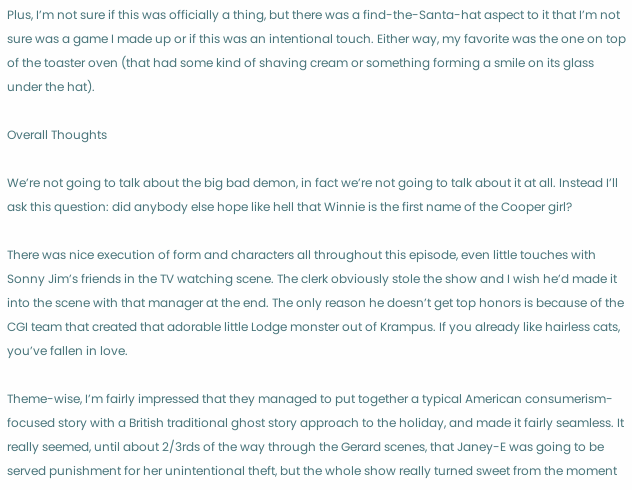Plus, I’m not sure if this was officially a thing, but there was a find-the-Santa-hat aspect to it that I’m not sure was a game I made up or if this was an intentional touch. Either way, my favorite was the one on top of the toaster oven (that had some kind of shaving cream or something forming a smile on its glass under the hat).

Overall Thoughts

We’re not going to talk about the big bad demon, in fact we’re not going to talk about it at all. Instead I’ll ask this question: did anybody else hope like hell that Winnie is the first name of the Cooper girl?

There was nice execution of form and characters all throughout this episode, even little touches with Sonny Jim’s friends in the TV watching scene. The clerk obviously stole the show and I wish he’d made it into the scene with that manager at the end. The only reason he doesn’t get top honors is because of the CGI team that created that adorable little Lodge monster out of Krampus. If you already like hairless cats, you’ve fallen in love.

Theme-wise, I’m fairly impressed that they managed to put together a typical American consumerism-focused story with a British traditional ghost story approach to the holiday, and made it fairly seamless. It really seemed, until about 2/3rds of the way through the Gerard scenes, that Janey-E was going to be served punishment for her unintentional theft, but the whole show really turned sweet from the moment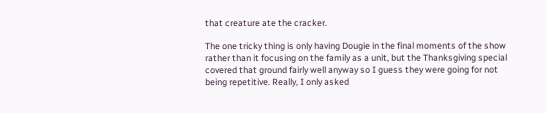that creature ate the cracker.

The one tricky thing is only having Dougie in the final moments of the show rather than it focusing on the family as a unit, but the Thanksgiving special covered that ground fairly well anyway so I guess they were going for not being repetitive. Really, I only asked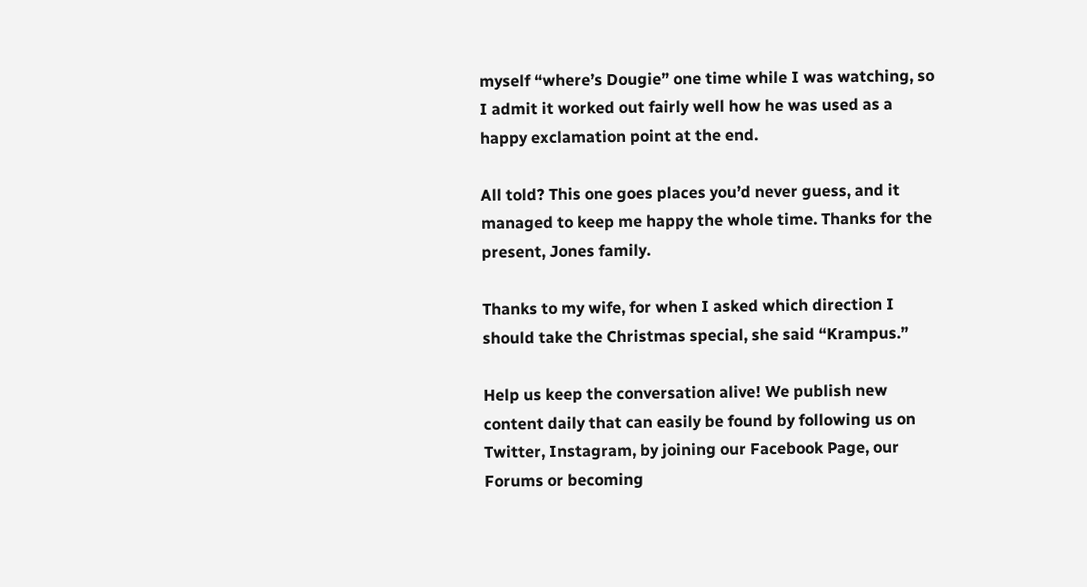myself “where’s Dougie” one time while I was watching, so I admit it worked out fairly well how he was used as a happy exclamation point at the end.

All told? This one goes places you’d never guess, and it managed to keep me happy the whole time. Thanks for the present, Jones family.

Thanks to my wife, for when I asked which direction I should take the Christmas special, she said “Krampus.”

Help us keep the conversation alive! We publish new content daily that can easily be found by following us on Twitter, Instagram, by joining our Facebook Page, our Forums or becoming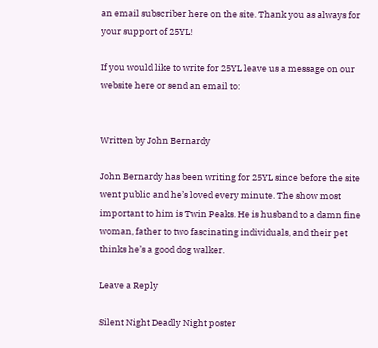an email subscriber here on the site. Thank you as always for your support of 25YL!

If you would like to write for 25YL leave us a message on our website here or send an email to:


Written by John Bernardy

John Bernardy has been writing for 25YL since before the site went public and he’s loved every minute. The show most important to him is Twin Peaks. He is husband to a damn fine woman, father to two fascinating individuals, and their pet thinks he’s a good dog walker.

Leave a Reply

Silent Night Deadly Night poster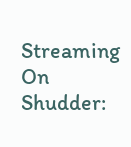Streaming On Shudder: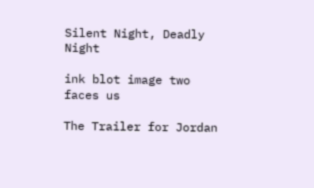Silent Night, Deadly Night

ink blot image two faces us

The Trailer for Jordan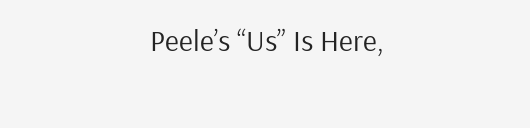Peele’s “Us” Is Here,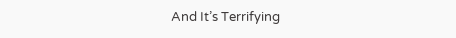And It’s Terrifying